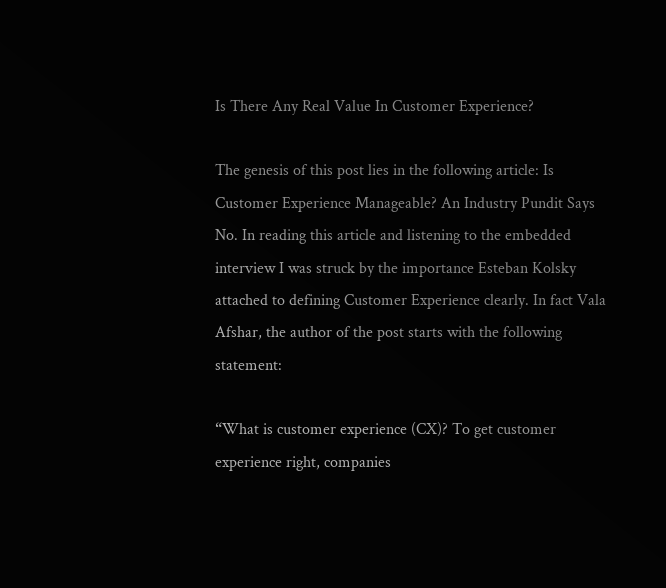Is There Any Real Value In Customer Experience?

The genesis of this post lies in the following article: Is Customer Experience Manageable? An Industry Pundit Says No. In reading this article and listening to the embedded interview I was struck by the importance Esteban Kolsky attached to defining Customer Experience clearly. In fact Vala Afshar, the author of the post starts with the following statement:

“What is customer experience (CX)? To get customer experience right, companies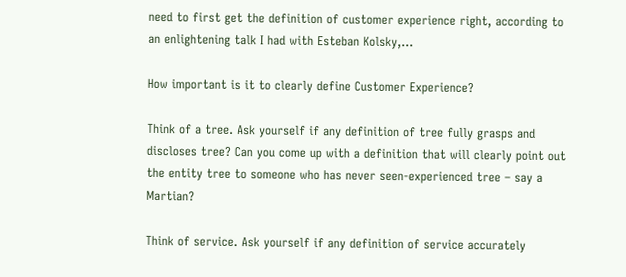need to first get the definition of customer experience right, according to an enlightening talk I had with Esteban Kolsky,…

How important is it to clearly define Customer Experience?

Think of a tree. Ask yourself if any definition of tree fully grasps and discloses tree? Can you come up with a definition that will clearly point out the entity tree to someone who has never seen-experienced tree – say a Martian?

Think of service. Ask yourself if any definition of service accurately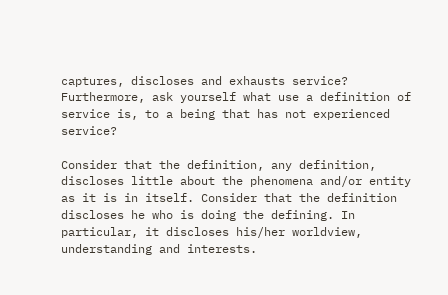captures, discloses and exhausts service?  Furthermore, ask yourself what use a definition of service is, to a being that has not experienced service?

Consider that the definition, any definition, discloses little about the phenomena and/or entity as it is in itself. Consider that the definition discloses he who is doing the defining. In particular, it discloses his/her worldview, understanding and interests.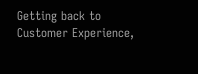Getting back to Customer Experience,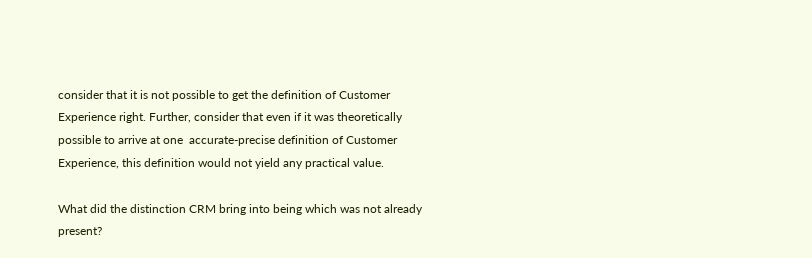consider that it is not possible to get the definition of Customer Experience right. Further, consider that even if it was theoretically possible to arrive at one  accurate-precise definition of Customer Experience, this definition would not yield any practical value.

What did the distinction CRM bring into being which was not already present?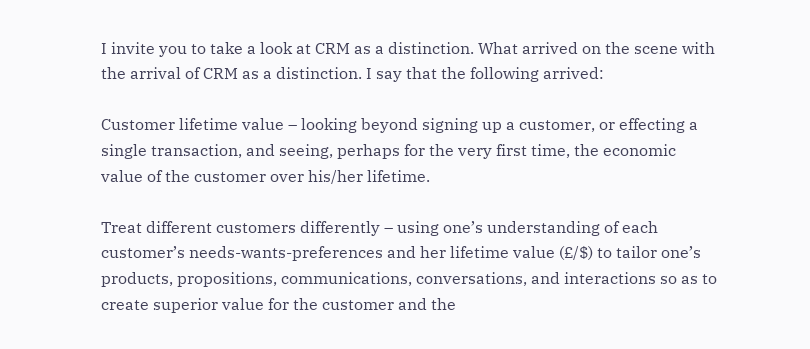I invite you to take a look at CRM as a distinction. What arrived on the scene with the arrival of CRM as a distinction. I say that the following arrived:

Customer lifetime value – looking beyond signing up a customer, or effecting a single transaction, and seeing, perhaps for the very first time, the economic value of the customer over his/her lifetime.

Treat different customers differently – using one’s understanding of each customer’s needs-wants-preferences and her lifetime value (£/$) to tailor one’s products, propositions, communications, conversations, and interactions so as to create superior value for the customer and the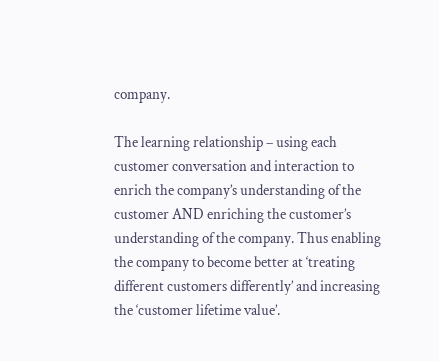company.

The learning relationship – using each customer conversation and interaction to enrich the company’s understanding of the customer AND enriching the customer’s understanding of the company. Thus enabling the company to become better at ‘treating different customers differently’ and increasing the ‘customer lifetime value’.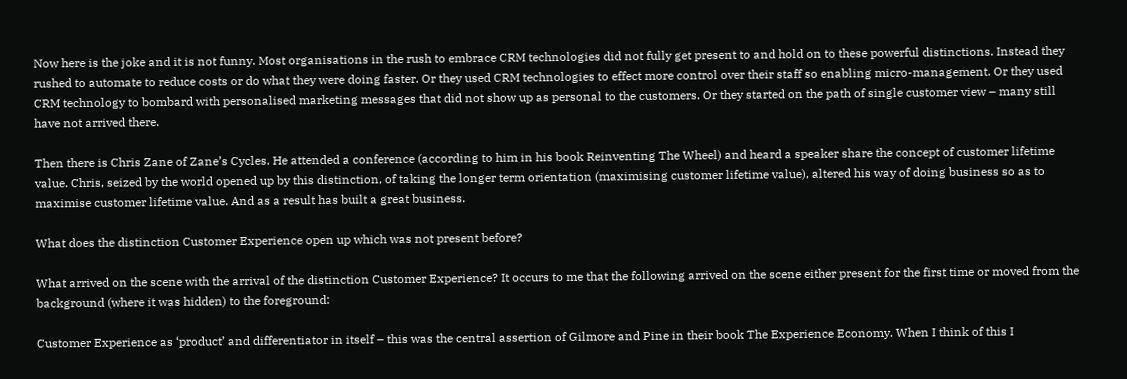Now here is the joke and it is not funny. Most organisations in the rush to embrace CRM technologies did not fully get present to and hold on to these powerful distinctions. Instead they rushed to automate to reduce costs or do what they were doing faster. Or they used CRM technologies to effect more control over their staff so enabling micro-management. Or they used CRM technology to bombard with personalised marketing messages that did not show up as personal to the customers. Or they started on the path of single customer view – many still have not arrived there.

Then there is Chris Zane of Zane’s Cycles. He attended a conference (according to him in his book Reinventing The Wheel) and heard a speaker share the concept of customer lifetime value. Chris, seized by the world opened up by this distinction, of taking the longer term orientation (maximising customer lifetime value), altered his way of doing business so as to maximise customer lifetime value. And as a result has built a great business.

What does the distinction Customer Experience open up which was not present before?

What arrived on the scene with the arrival of the distinction Customer Experience? It occurs to me that the following arrived on the scene either present for the first time or moved from the background (where it was hidden) to the foreground:

Customer Experience as ‘product’ and differentiator in itself – this was the central assertion of Gilmore and Pine in their book The Experience Economy. When I think of this I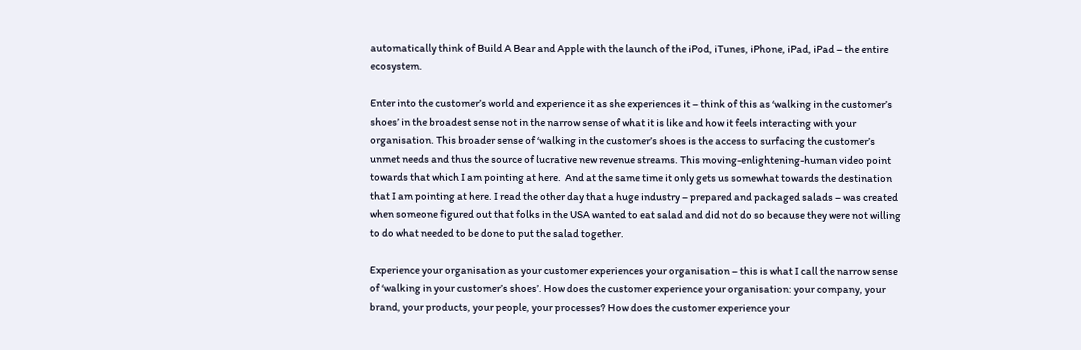automatically think of Build A Bear and Apple with the launch of the iPod, iTunes, iPhone, iPad, iPad – the entire ecosystem.

Enter into the customer’s world and experience it as she experiences it – think of this as ‘walking in the customer’s shoes’ in the broadest sense not in the narrow sense of what it is like and how it feels interacting with your organisation. This broader sense of ‘walking in the customer’s shoes is the access to surfacing the customer’s unmet needs and thus the source of lucrative new revenue streams. This moving-enlightening-human video point towards that which I am pointing at here.  And at the same time it only gets us somewhat towards the destination that I am pointing at here. I read the other day that a huge industry – prepared and packaged salads – was created when someone figured out that folks in the USA wanted to eat salad and did not do so because they were not willing to do what needed to be done to put the salad together.

Experience your organisation as your customer experiences your organisation – this is what I call the narrow sense of ‘walking in your customer’s shoes’. How does the customer experience your organisation: your company, your brand, your products, your people, your processes? How does the customer experience your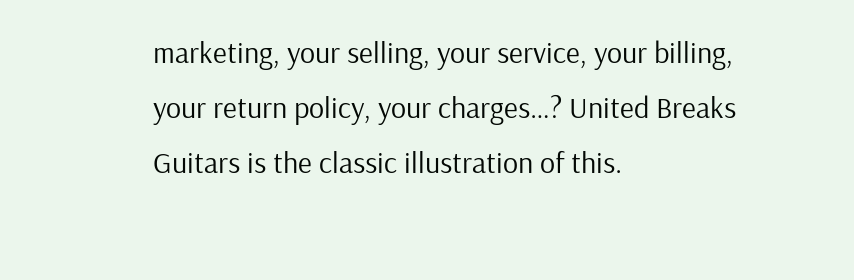marketing, your selling, your service, your billing, your return policy, your charges…? United Breaks Guitars is the classic illustration of this.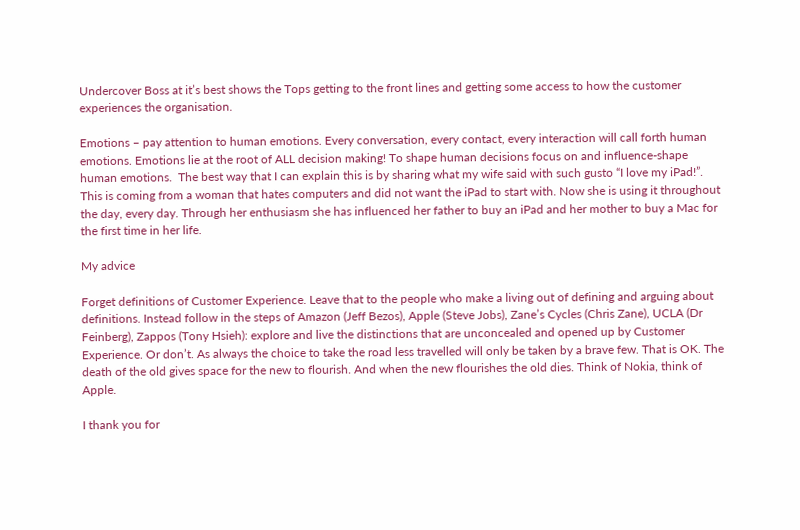Undercover Boss at it’s best shows the Tops getting to the front lines and getting some access to how the customer experiences the organisation.

Emotions – pay attention to human emotions. Every conversation, every contact, every interaction will call forth human emotions. Emotions lie at the root of ALL decision making! To shape human decisions focus on and influence-shape human emotions.  The best way that I can explain this is by sharing what my wife said with such gusto “I love my iPad!”.  This is coming from a woman that hates computers and did not want the iPad to start with. Now she is using it throughout the day, every day. Through her enthusiasm she has influenced her father to buy an iPad and her mother to buy a Mac for the first time in her life.

My advice

Forget definitions of Customer Experience. Leave that to the people who make a living out of defining and arguing about definitions. Instead follow in the steps of Amazon (Jeff Bezos), Apple (Steve Jobs), Zane’s Cycles (Chris Zane), UCLA (Dr Feinberg), Zappos (Tony Hsieh): explore and live the distinctions that are unconcealed and opened up by Customer Experience. Or don’t. As always the choice to take the road less travelled will only be taken by a brave few. That is OK. The death of the old gives space for the new to flourish. And when the new flourishes the old dies. Think of Nokia, think of Apple.

I thank you for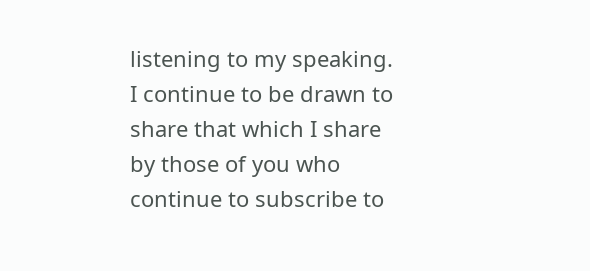listening to my speaking. I continue to be drawn to share that which I share by those of you who continue to subscribe to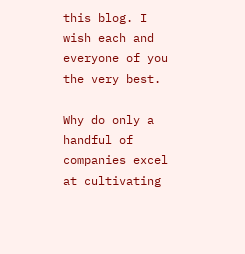this blog. I wish each and everyone of you the very best.

Why do only a handful of companies excel at cultivating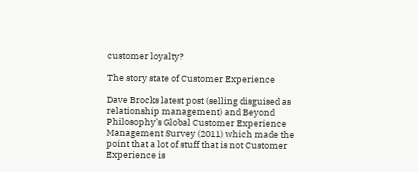customer loyalty?

The story state of Customer Experience

Dave Brocks latest post (selling disguised as relationship management) and Beyond Philosophy’s Global Customer Experience Management Survey (2011) which made the point that a lot of stuff that is not Customer Experience is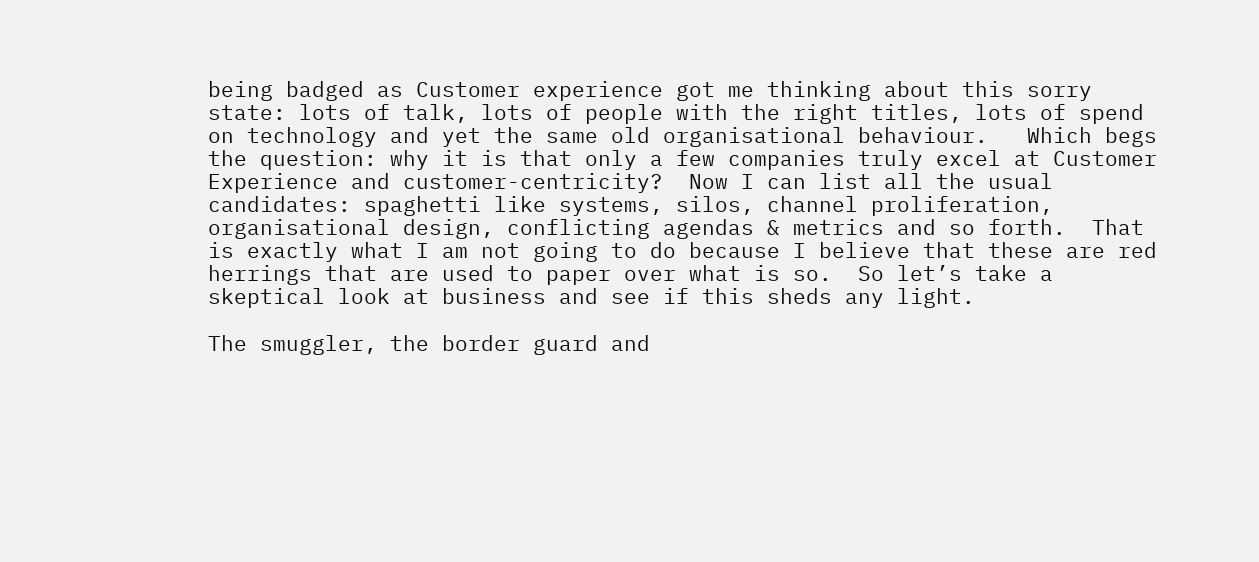being badged as Customer experience got me thinking about this sorry state: lots of talk, lots of people with the right titles, lots of spend on technology and yet the same old organisational behaviour.   Which begs the question: why it is that only a few companies truly excel at Customer Experience and customer-centricity?  Now I can list all the usual candidates: spaghetti like systems, silos, channel proliferation, organisational design, conflicting agendas & metrics and so forth.  That is exactly what I am not going to do because I believe that these are red herrings that are used to paper over what is so.  So let’s take a skeptical look at business and see if this sheds any light.

The smuggler, the border guard and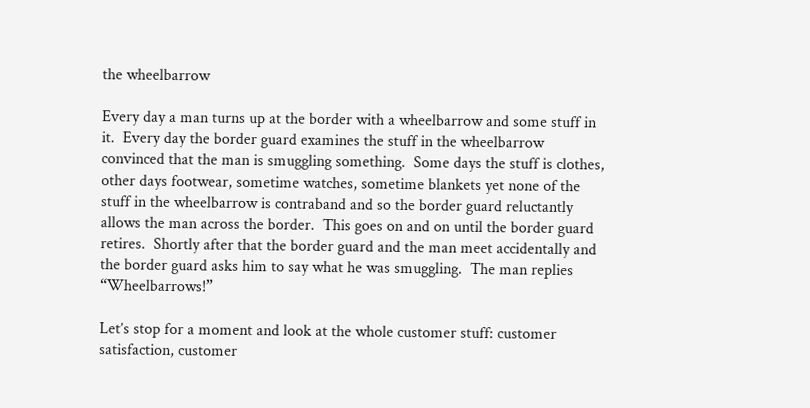the wheelbarrow

Every day a man turns up at the border with a wheelbarrow and some stuff in it.  Every day the border guard examines the stuff in the wheelbarrow convinced that the man is smuggling something.  Some days the stuff is clothes, other days footwear, sometime watches, sometime blankets yet none of the stuff in the wheelbarrow is contraband and so the border guard reluctantly allows the man across the border.  This goes on and on until the border guard retires.  Shortly after that the border guard and the man meet accidentally and the border guard asks him to say what he was smuggling.  The man replies “Wheelbarrows!”

Let’s stop for a moment and look at the whole customer stuff: customer satisfaction, customer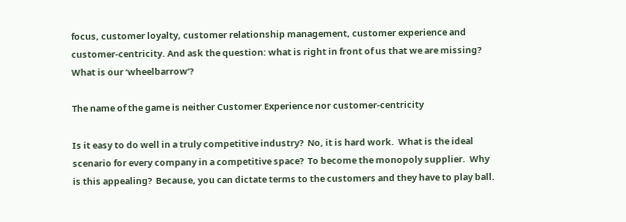focus, customer loyalty, customer relationship management, customer experience and customer-centricity. And ask the question: what is right in front of us that we are missing?  What is our ‘wheelbarrow’?

The name of the game is neither Customer Experience nor customer-centricity

Is it easy to do well in a truly competitive industry?  No, it is hard work.  What is the ideal scenario for every company in a competitive space?  To become the monopoly supplier.  Why is this appealing?  Because, you can dictate terms to the customers and they have to play ball.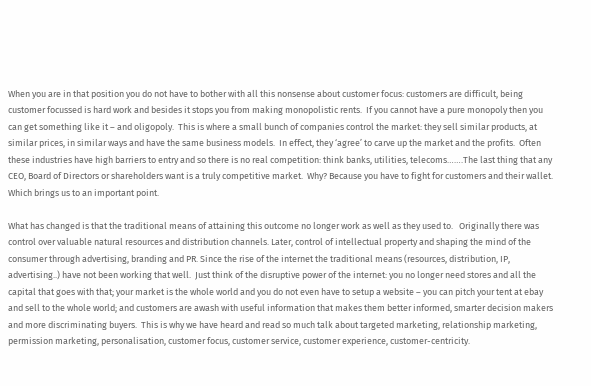When you are in that position you do not have to bother with all this nonsense about customer focus: customers are difficult, being customer focussed is hard work and besides it stops you from making monopolistic rents.  If you cannot have a pure monopoly then you can get something like it – and oligopoly.  This is where a small bunch of companies control the market: they sell similar products, at similar prices, in similar ways and have the same business models.  In effect, they ‘agree’ to carve up the market and the profits.  Often these industries have high barriers to entry and so there is no real competition: think banks, utilities, telecoms…….The last thing that any CEO, Board of Directors or shareholders want is a truly competitive market.  Why? Because you have to fight for customers and their wallet.  Which brings us to an important point.

What has changed is that the traditional means of attaining this outcome no longer work as well as they used to.   Originally there was control over valuable natural resources and distribution channels. Later, control of intellectual property and shaping the mind of the consumer through advertising, branding and PR. Since the rise of the internet the traditional means (resources, distribution, IP, advertising..) have not been working that well.  Just think of the disruptive power of the internet: you no longer need stores and all the capital that goes with that; your market is the whole world and you do not even have to setup a website – you can pitch your tent at ebay and sell to the whole world; and customers are awash with useful information that makes them better informed, smarter decision makers and more discriminating buyers.  This is why we have heard and read so much talk about targeted marketing, relationship marketing, permission marketing, personalisation, customer focus, customer service, customer experience, customer-centricity.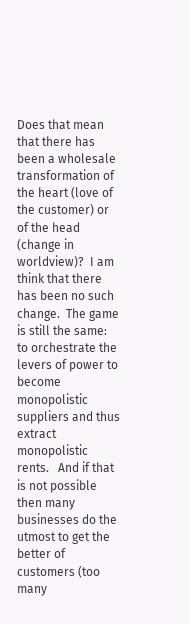Does that mean that there has been a wholesale transformation of the heart (love of the customer) or of the head (change in worldview)?  I am think that there has been no such change.  The game is still the same: to orchestrate the levers of power to become monopolistic suppliers and thus extract monopolistic rents.   And if that is not possible then many businesses do the utmost to get the better of customers (too many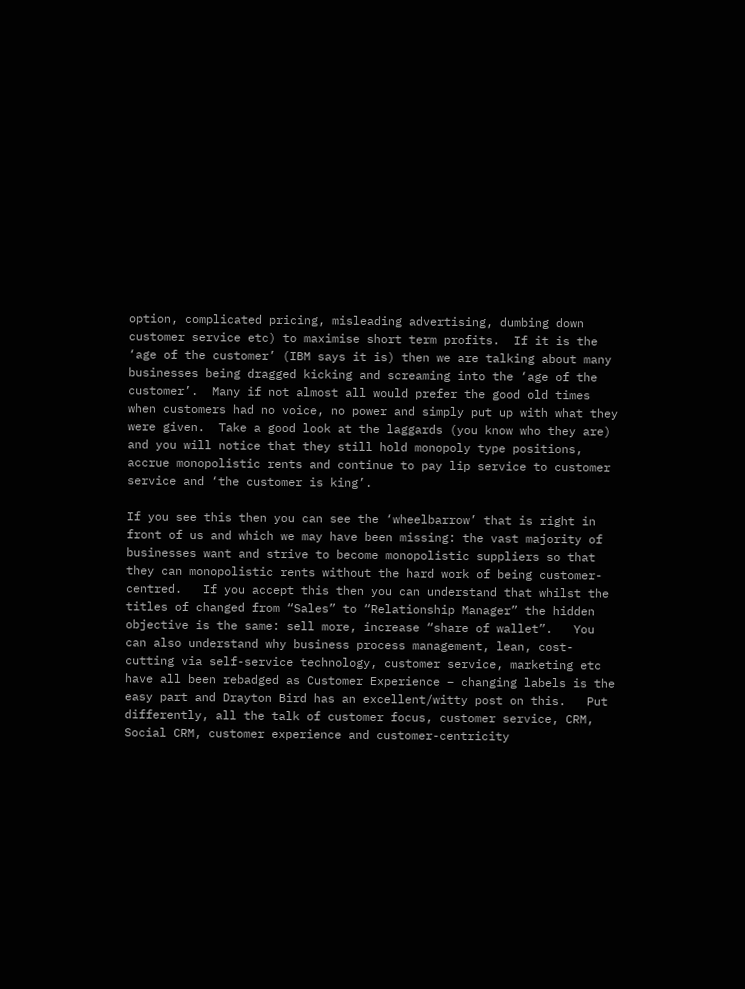option, complicated pricing, misleading advertising, dumbing down customer service etc) to maximise short term profits.  If it is the ‘age of the customer’ (IBM says it is) then we are talking about many businesses being dragged kicking and screaming into the ‘age of the customer’.  Many if not almost all would prefer the good old times when customers had no voice, no power and simply put up with what they were given.  Take a good look at the laggards (you know who they are) and you will notice that they still hold monopoly type positions, accrue monopolistic rents and continue to pay lip service to customer service and ‘the customer is king’.

If you see this then you can see the ‘wheelbarrow’ that is right in front of us and which we may have been missing: the vast majority of businesses want and strive to become monopolistic suppliers so that they can monopolistic rents without the hard work of being customer-centred.   If you accept this then you can understand that whilst the titles of changed from “Sales” to “Relationship Manager” the hidden objective is the same: sell more, increase “share of wallet”.   You can also understand why business process management, lean, cost-cutting via self-service technology, customer service, marketing etc  have all been rebadged as Customer Experience – changing labels is the easy part and Drayton Bird has an excellent/witty post on this.   Put differently, all the talk of customer focus, customer service, CRM, Social CRM, customer experience and customer-centricity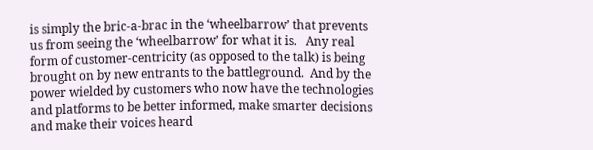is simply the bric-a-brac in the ‘wheelbarrow’ that prevents us from seeing the ‘wheelbarrow’ for what it is.   Any real form of customer-centricity (as opposed to the talk) is being brought on by new entrants to the battleground.  And by the power wielded by customers who now have the technologies and platforms to be better informed, make smarter decisions and make their voices heard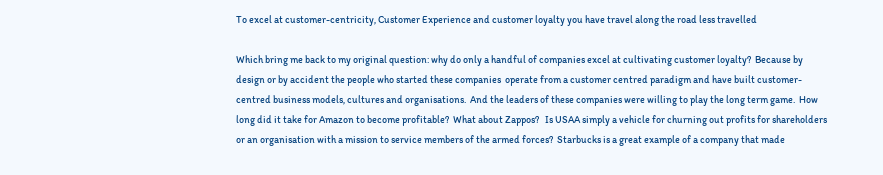To excel at customer-centricity, Customer Experience and customer loyalty you have travel along the road less travelled

Which bring me back to my original question: why do only a handful of companies excel at cultivating customer loyalty?  Because by design or by accident the people who started these companies  operate from a customer centred paradigm and have built customer-centred business models, cultures and organisations.  And the leaders of these companies were willing to play the long term game.  How long did it take for Amazon to become profitable?  What about Zappos?   Is USAA simply a vehicle for churning out profits for shareholders or an organisation with a mission to service members of the armed forces?  Starbucks is a great example of a company that made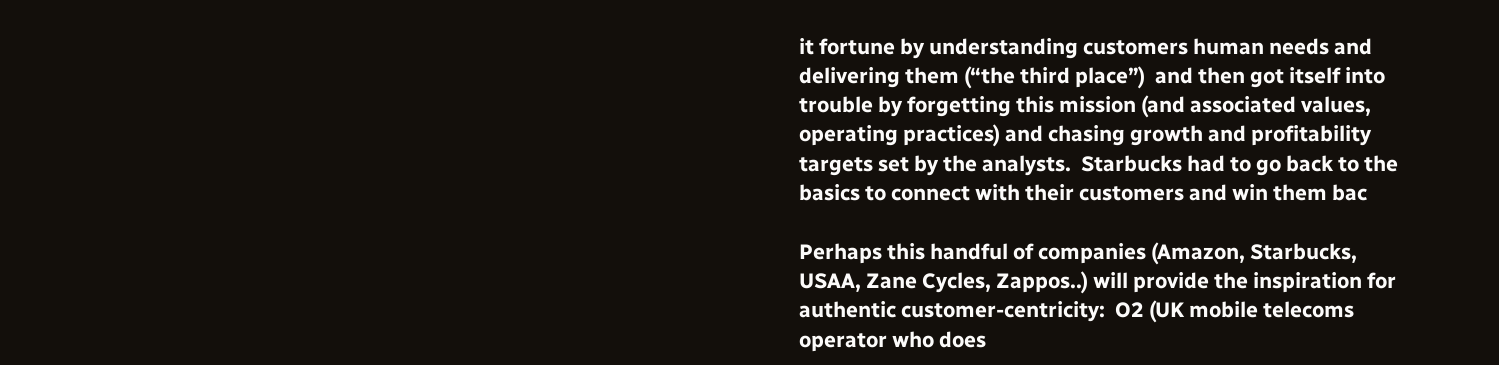it fortune by understanding customers human needs and delivering them (“the third place”)  and then got itself into trouble by forgetting this mission (and associated values, operating practices) and chasing growth and profitability targets set by the analysts.  Starbucks had to go back to the basics to connect with their customers and win them bac

Perhaps this handful of companies (Amazon, Starbucks, USAA, Zane Cycles, Zappos..) will provide the inspiration for authentic customer-centricity:  O2 (UK mobile telecoms operator who does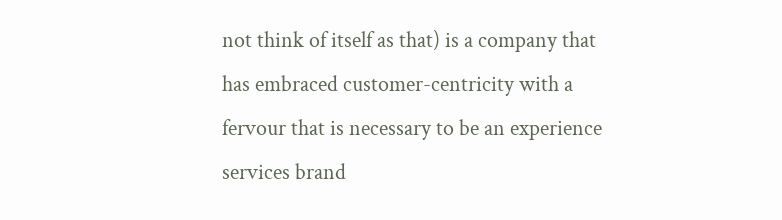not think of itself as that) is a company that has embraced customer-centricity with a fervour that is necessary to be an experience services brand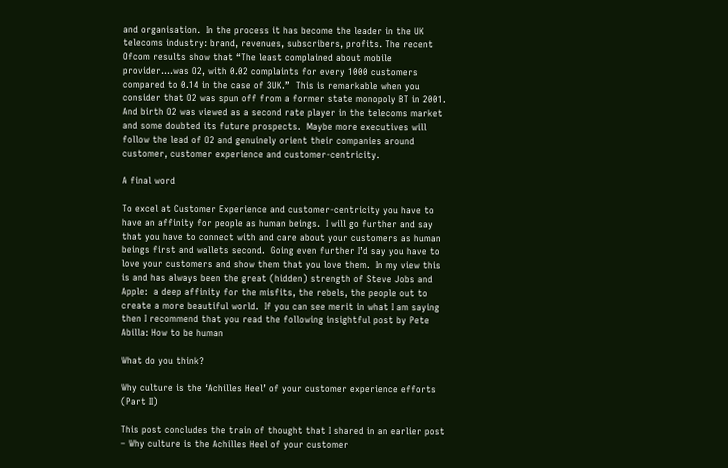and organisation.  In the process it has become the leader in the UK telecoms industry: brand, revenues, subscribers, profits. The recent Ofcom results show that “The least complained about mobile provider….was O2, with 0.02 complaints for every 1000 customers compared to 0.14 in the case of 3UK.”  This is remarkable when you consider that O2 was spun off from a former state monopoly BT in 2001.  And birth O2 was viewed as a second rate player in the telecoms market and some doubted its future prospects.  Maybe more executives will follow the lead of O2 and genuinely orient their companies around customer, customer experience and customer-centricity.

A final word

To excel at Customer Experience and customer-centricity you have to have an affinity for people as human beings.  I will go further and say that you have to connect with and care about your customers as human beings first and wallets second.  Going even further I’d say you have to love your customers and show them that you love them.  In my view this is and has always been the great (hidden) strength of Steve Jobs and Apple:  a deep affinity for the misfits, the rebels, the people out to create a more beautiful world.  If you can see merit in what I am saying then I recommend that you read the following insightful post by Pete Abilla: How to be human

What do you think?

Why culture is the ‘Achilles Heel’ of your customer experience efforts (Part II)

This post concludes the train of thought that I shared in an earlier post – Why culture is the Achilles Heel of your customer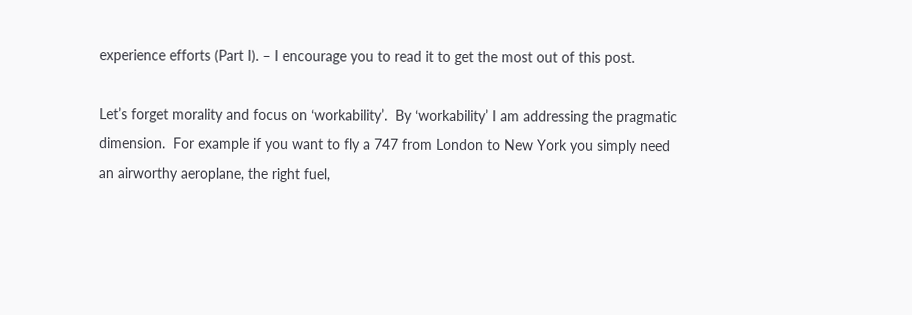experience efforts (Part I). – I encourage you to read it to get the most out of this post.

Let’s forget morality and focus on ‘workability’.  By ‘workability’ I am addressing the pragmatic dimension.  For example if you want to fly a 747 from London to New York you simply need an airworthy aeroplane, the right fuel,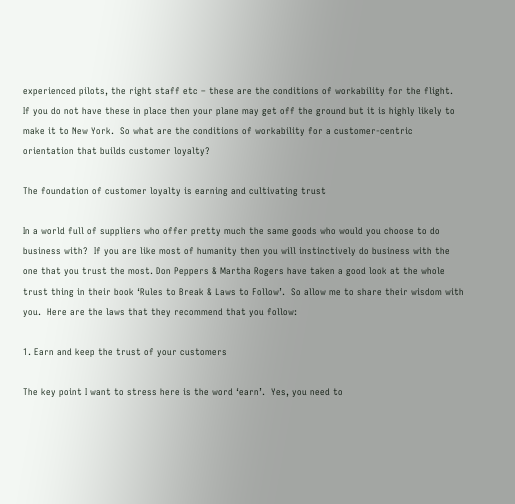experienced pilots, the right staff etc – these are the conditions of workability for the flight.  If you do not have these in place then your plane may get off the ground but it is highly likely to make it to New York.  So what are the conditions of workability for a customer-centric orientation that builds customer loyalty?

The foundation of customer loyalty is earning and cultivating trust

In a world full of suppliers who offer pretty much the same goods who would you choose to do business with?  If you are like most of humanity then you will instinctively do business with the one that you trust the most. Don Peppers & Martha Rogers have taken a good look at the whole trust thing in their book ‘Rules to Break & Laws to Follow’.  So allow me to share their wisdom with you.  Here are the laws that they recommend that you follow:

1. Earn and keep the trust of your customers

The key point I want to stress here is the word ‘earn’.  Yes, you need to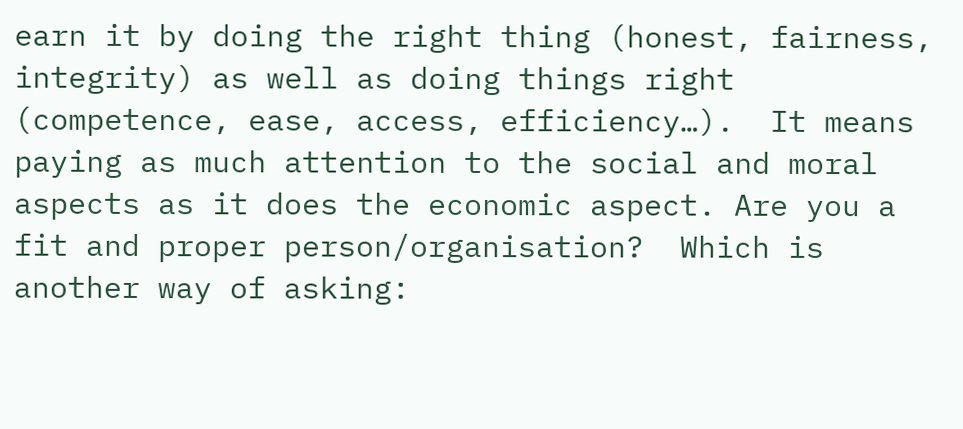earn it by doing the right thing (honest, fairness, integrity) as well as doing things right (competence, ease, access, efficiency…).  It means paying as much attention to the social and moral aspects as it does the economic aspect. Are you a fit and proper person/organisation?  Which is another way of asking: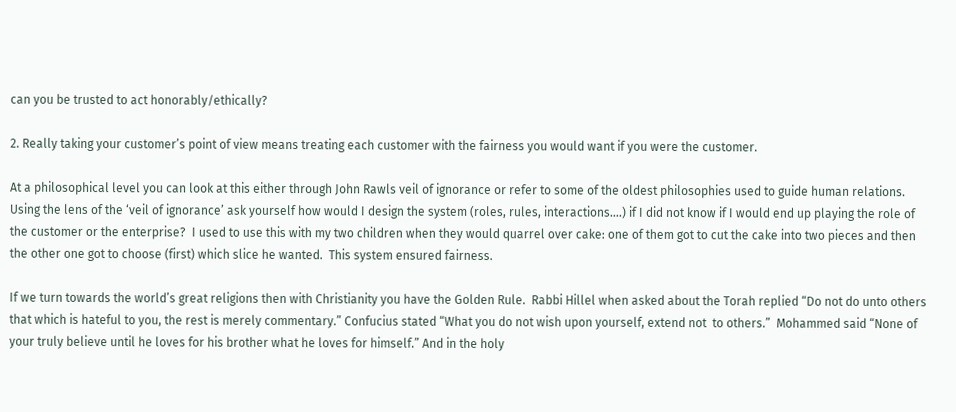can you be trusted to act honorably/ethically?

2. Really taking your customer’s point of view means treating each customer with the fairness you would want if you were the customer.

At a philosophical level you can look at this either through John Rawls veil of ignorance or refer to some of the oldest philosophies used to guide human relations.  Using the lens of the ‘veil of ignorance’ ask yourself how would I design the system (roles, rules, interactions….) if I did not know if I would end up playing the role of the customer or the enterprise?  I used to use this with my two children when they would quarrel over cake: one of them got to cut the cake into two pieces and then the other one got to choose (first) which slice he wanted.  This system ensured fairness.

If we turn towards the world’s great religions then with Christianity you have the Golden Rule.  Rabbi Hillel when asked about the Torah replied “Do not do unto others that which is hateful to you, the rest is merely commentary.” Confucius stated “What you do not wish upon yourself, extend not  to others.”  Mohammed said “None of your truly believe until he loves for his brother what he loves for himself.” And in the holy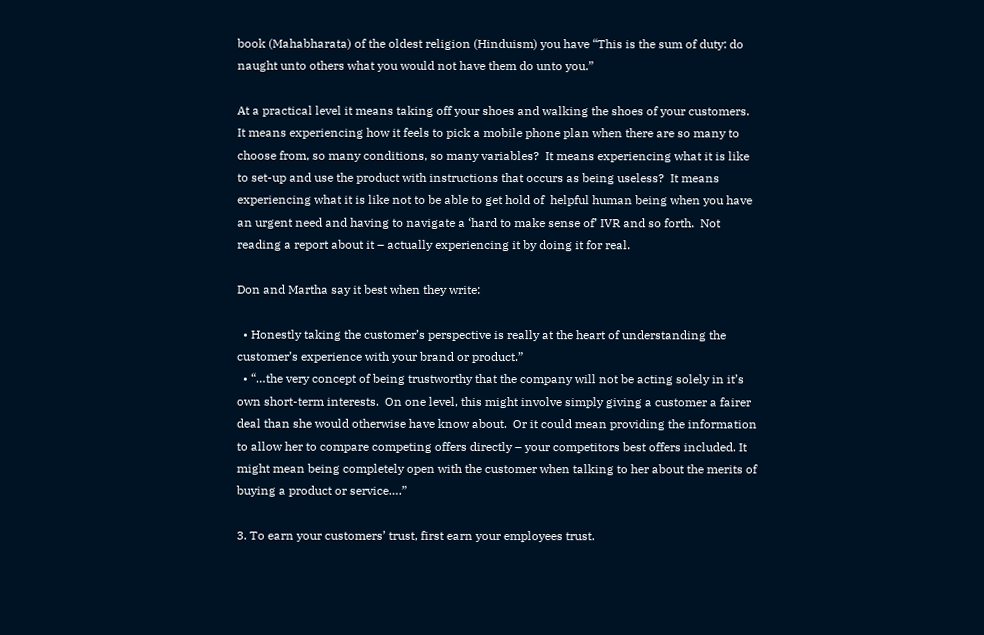book (Mahabharata) of the oldest religion (Hinduism) you have “This is the sum of duty: do naught unto others what you would not have them do unto you.”

At a practical level it means taking off your shoes and walking the shoes of your customers.  It means experiencing how it feels to pick a mobile phone plan when there are so many to choose from, so many conditions, so many variables?  It means experiencing what it is like to set-up and use the product with instructions that occurs as being useless?  It means experiencing what it is like not to be able to get hold of  helpful human being when you have an urgent need and having to navigate a ‘hard to make sense of’ IVR and so forth.  Not reading a report about it – actually experiencing it by doing it for real.

Don and Martha say it best when they write:

  • Honestly taking the customer’s perspective is really at the heart of understanding the customer’s experience with your brand or product.”
  • “…the very concept of being trustworthy that the company will not be acting solely in it’s own short-term interests.  On one level, this might involve simply giving a customer a fairer deal than she would otherwise have know about.  Or it could mean providing the information to allow her to compare competing offers directly – your competitors best offers included. It might mean being completely open with the customer when talking to her about the merits of buying a product or service….”

3. To earn your customers’ trust, first earn your employees trust.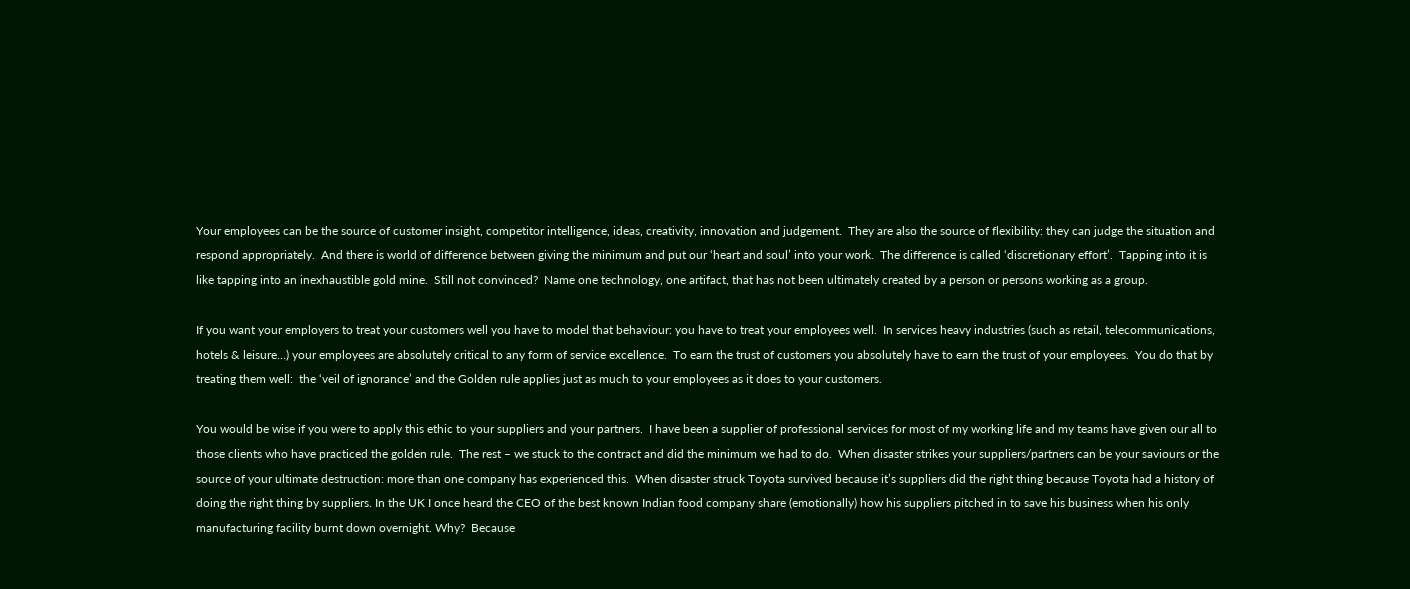Your employees can be the source of customer insight, competitor intelligence, ideas, creativity, innovation and judgement.  They are also the source of flexibility: they can judge the situation and respond appropriately.  And there is world of difference between giving the minimum and put our ‘heart and soul’ into your work.  The difference is called ‘discretionary effort’.  Tapping into it is like tapping into an inexhaustible gold mine.  Still not convinced?  Name one technology, one artifact, that has not been ultimately created by a person or persons working as a group.

If you want your employers to treat your customers well you have to model that behaviour: you have to treat your employees well.  In services heavy industries (such as retail, telecommunications, hotels & leisure…) your employees are absolutely critical to any form of service excellence.  To earn the trust of customers you absolutely have to earn the trust of your employees.  You do that by treating them well:  the ‘veil of ignorance’ and the Golden rule applies just as much to your employees as it does to your customers.

You would be wise if you were to apply this ethic to your suppliers and your partners.  I have been a supplier of professional services for most of my working life and my teams have given our all to those clients who have practiced the golden rule.  The rest – we stuck to the contract and did the minimum we had to do.  When disaster strikes your suppliers/partners can be your saviours or the source of your ultimate destruction: more than one company has experienced this.  When disaster struck Toyota survived because it’s suppliers did the right thing because Toyota had a history of doing the right thing by suppliers. In the UK I once heard the CEO of the best known Indian food company share (emotionally) how his suppliers pitched in to save his business when his only manufacturing facility burnt down overnight. Why?  Because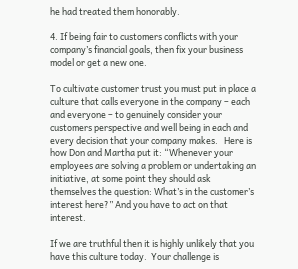he had treated them honorably.

4. If being fair to customers conflicts with your company’s financial goals, then fix your business model or get a new one.

To cultivate customer trust you must put in place a culture that calls everyone in the company – each and everyone – to genuinely consider your customers perspective and well being in each and every decision that your company makes.   Here is how Don and Martha put it: “Whenever your employees are solving a problem or undertaking an initiative, at some point they should ask themselves the question: What’s in the customer’s interest here?” And you have to act on that interest.

If we are truthful then it is highly unlikely that you have this culture today.  Your challenge is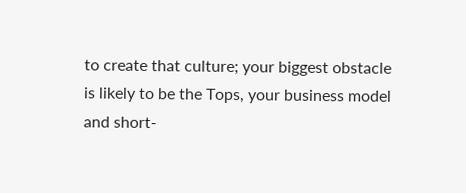to create that culture; your biggest obstacle is likely to be the Tops, your business model and short-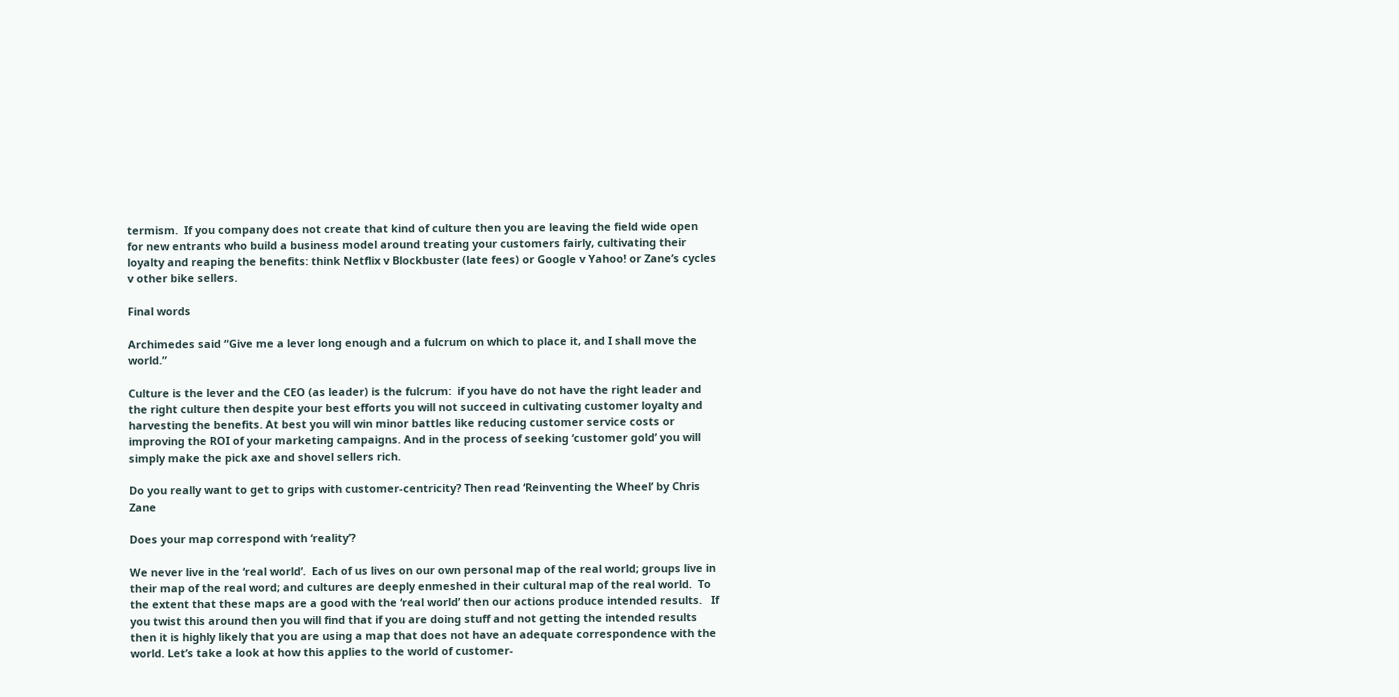termism.  If you company does not create that kind of culture then you are leaving the field wide open for new entrants who build a business model around treating your customers fairly, cultivating their loyalty and reaping the benefits: think Netflix v Blockbuster (late fees) or Google v Yahoo! or Zane’s cycles v other bike sellers.

Final words

Archimedes said “Give me a lever long enough and a fulcrum on which to place it, and I shall move the world.”

Culture is the lever and the CEO (as leader) is the fulcrum:  if you have do not have the right leader and the right culture then despite your best efforts you will not succeed in cultivating customer loyalty and harvesting the benefits. At best you will win minor battles like reducing customer service costs or improving the ROI of your marketing campaigns. And in the process of seeking ‘customer gold’ you will simply make the pick axe and shovel sellers rich.

Do you really want to get to grips with customer-centricity? Then read ‘Reinventing the Wheel’ by Chris Zane

Does your map correspond with ‘reality’?

We never live in the ‘real world’.  Each of us lives on our own personal map of the real world; groups live in their map of the real word; and cultures are deeply enmeshed in their cultural map of the real world.  To the extent that these maps are a good with the ‘real world’ then our actions produce intended results.   If you twist this around then you will find that if you are doing stuff and not getting the intended results then it is highly likely that you are using a map that does not have an adequate correspondence with the world. Let’s take a look at how this applies to the world of customer-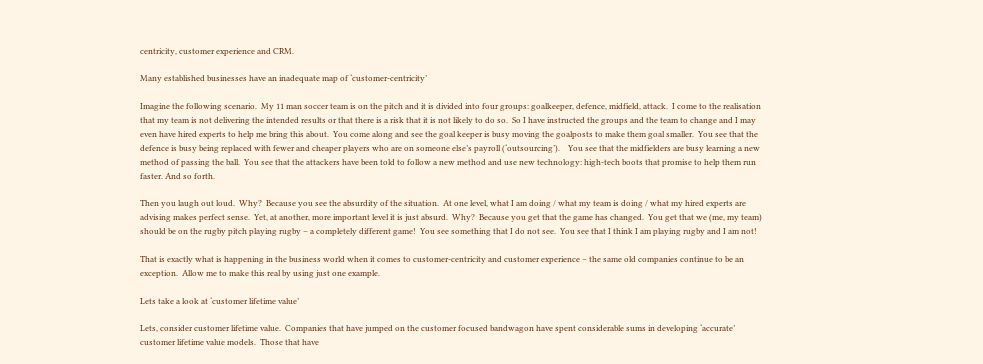centricity, customer experience and CRM.

Many established businesses have an inadequate map of ‘customer-centricity’

Imagine the following scenario.  My 11 man soccer team is on the pitch and it is divided into four groups: goalkeeper, defence, midfield, attack.  I come to the realisation that my team is not delivering the intended results or that there is a risk that it is not likely to do so.  So I have instructed the groups and the team to change and I may even have hired experts to help me bring this about.  You come along and see the goal keeper is busy moving the goalposts to make them goal smaller.  You see that the defence is busy being replaced with fewer and cheaper players who are on someone else’s payroll (‘outsourcing’).    You see that the midfielders are busy learning a new method of passing the ball.  You see that the attackers have been told to follow a new method and use new technology: high-tech boots that promise to help them run faster. And so forth.

Then you laugh out loud.  Why?  Because you see the absurdity of the situation.  At one level, what I am doing / what my team is doing / what my hired experts are advising makes perfect sense.  Yet, at another, more important level it is just absurd.  Why?  Because you get that the game has changed.  You get that we (me, my team) should be on the rugby pitch playing rugby – a completely different game!  You see something that I do not see.  You see that I think I am playing rugby and I am not!

That is exactly what is happening in the business world when it comes to customer-centricity and customer experience – the same old companies continue to be an exception.  Allow me to make this real by using just one example.

Lets take a look at ‘customer lifetime value’

Lets, consider customer lifetime value.  Companies that have jumped on the customer focused bandwagon have spent considerable sums in developing ‘accurate’ customer lifetime value models.  Those that have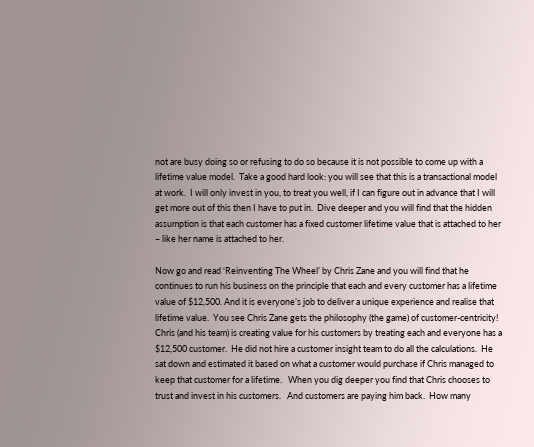not are busy doing so or refusing to do so because it is not possible to come up with a lifetime value model.  Take a good hard look: you will see that this is a transactional model at work.  I will only invest in you, to treat you well, if I can figure out in advance that I will get more out of this then I have to put in.  Dive deeper and you will find that the hidden assumption is that each customer has a fixed customer lifetime value that is attached to her – like her name is attached to her.

Now go and read ‘Reinventing The Wheel’ by Chris Zane and you will find that he continues to run his business on the principle that each and every customer has a lifetime value of $12,500. And it is everyone’s job to deliver a unique experience and realise that lifetime value.  You see Chris Zane gets the philosophy (the game) of customer-centricity!  Chris (and his team) is creating value for his customers by treating each and everyone has a $12,500 customer.  He did not hire a customer insight team to do all the calculations.  He sat down and estimated it based on what a customer would purchase if Chris managed to keep that customer for a lifetime.   When you dig deeper you find that Chris chooses to trust and invest in his customers.   And customers are paying him back.  How many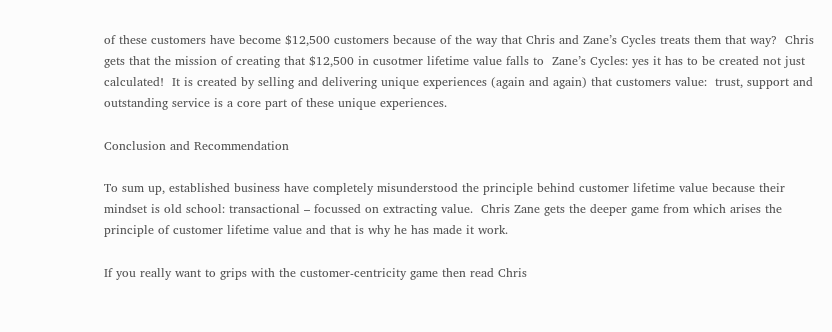of these customers have become $12,500 customers because of the way that Chris and Zane’s Cycles treats them that way?  Chris gets that the mission of creating that $12,500 in cusotmer lifetime value falls to  Zane’s Cycles: yes it has to be created not just calculated!  It is created by selling and delivering unique experiences (again and again) that customers value:  trust, support and outstanding service is a core part of these unique experiences.

Conclusion and Recommendation

To sum up, established business have completely misunderstood the principle behind customer lifetime value because their mindset is old school: transactional – focussed on extracting value.  Chris Zane gets the deeper game from which arises the principle of customer lifetime value and that is why he has made it work.

If you really want to grips with the customer-centricity game then read Chris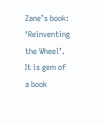Zane’s book:  ‘Reinventing the Wheel’.  It is gem of a book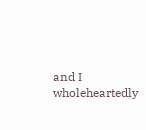and I wholeheartedly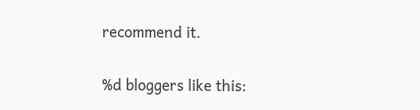recommend it.

%d bloggers like this: